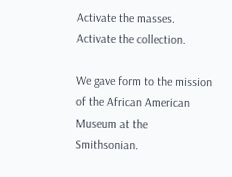Activate the masses. Activate the collection.

We gave form to the mission of the African American Museum at the Smithsonian.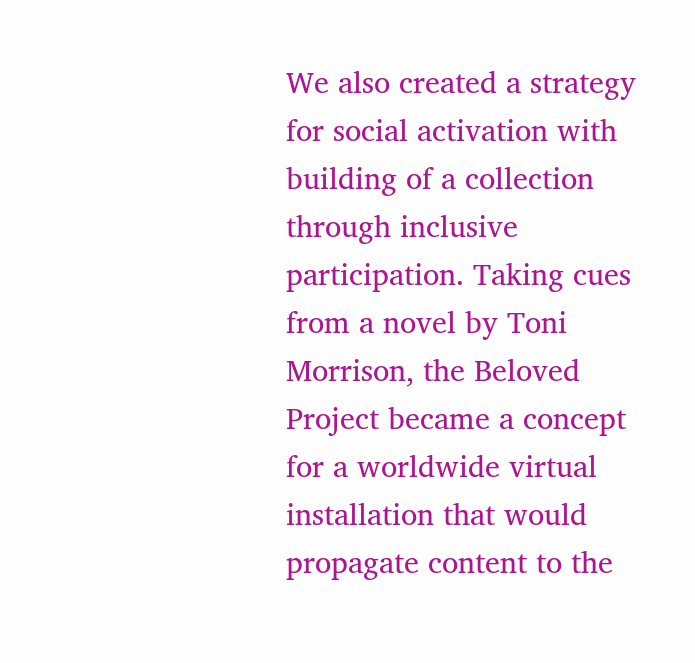We also created a strategy for social activation with building of a collection through inclusive participation. Taking cues from a novel by Toni Morrison, the Beloved Project became a concept for a worldwide virtual installation that would propagate content to the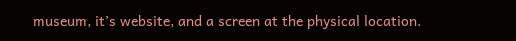museum, it’s website, and a screen at the physical location.